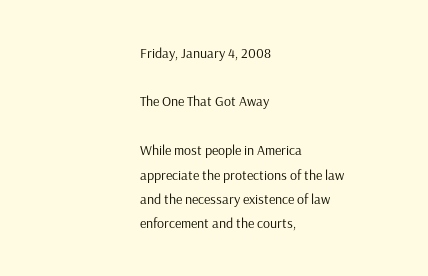Friday, January 4, 2008

The One That Got Away

While most people in America appreciate the protections of the law and the necessary existence of law enforcement and the courts,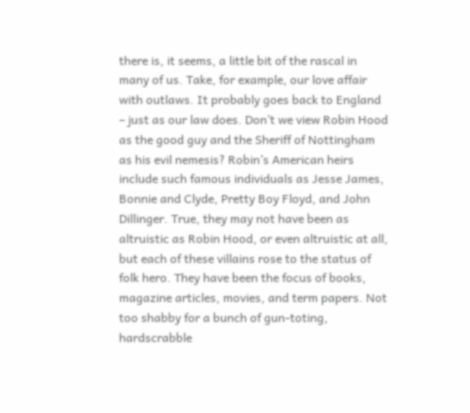there is, it seems, a little bit of the rascal in many of us. Take, for example, our love affair with outlaws. It probably goes back to England – just as our law does. Don’t we view Robin Hood as the good guy and the Sheriff of Nottingham as his evil nemesis? Robin’s American heirs include such famous individuals as Jesse James, Bonnie and Clyde, Pretty Boy Floyd, and John Dillinger. True, they may not have been as altruistic as Robin Hood, or even altruistic at all, but each of these villains rose to the status of folk hero. They have been the focus of books, magazine articles, movies, and term papers. Not too shabby for a bunch of gun-toting, hardscrabble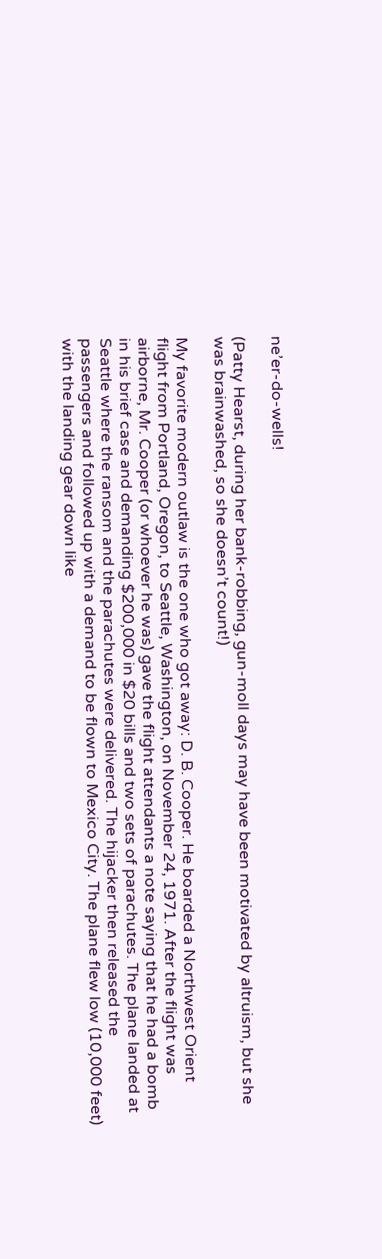ne’er-do-wells!

(Patty Hearst, during her bank-robbing, gun-moll days may have been motivated by altruism, but she was brainwashed, so she doesn’t count!)

My favorite modern outlaw is the one who got away: D. B. Cooper. He boarded a Northwest Orient flight from Portland, Oregon, to Seattle, Washington, on November 24, 1971. After the flight was airborne, Mr. Cooper (or whoever he was) gave the flight attendants a note saying that he had a bomb in his brief case and demanding $200,000 in $20 bills and two sets of parachutes. The plane landed at Seattle where the ransom and the parachutes were delivered. The hijacker then released the passengers and followed up with a demand to be flown to Mexico City. The plane flew low (10,000 feet) with the landing gear down like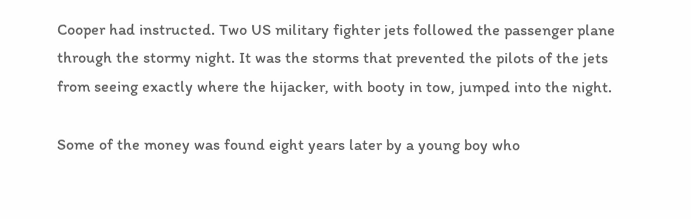Cooper had instructed. Two US military fighter jets followed the passenger plane through the stormy night. It was the storms that prevented the pilots of the jets from seeing exactly where the hijacker, with booty in tow, jumped into the night.

Some of the money was found eight years later by a young boy who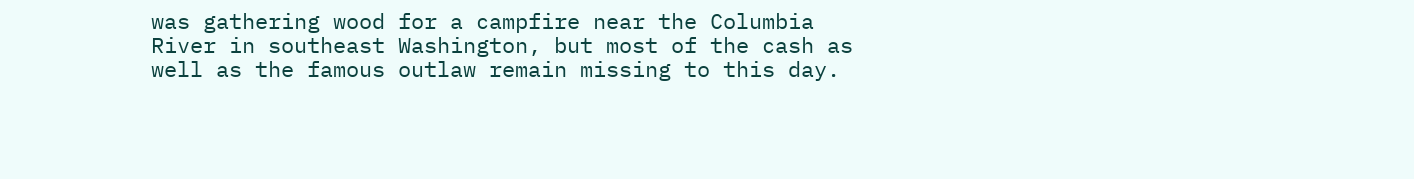was gathering wood for a campfire near the Columbia River in southeast Washington, but most of the cash as well as the famous outlaw remain missing to this day.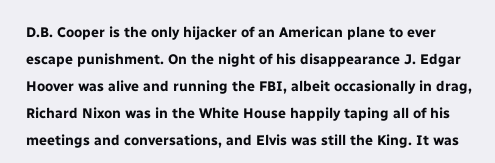D.B. Cooper is the only hijacker of an American plane to ever escape punishment. On the night of his disappearance J. Edgar Hoover was alive and running the FBI, albeit occasionally in drag, Richard Nixon was in the White House happily taping all of his meetings and conversations, and Elvis was still the King. It was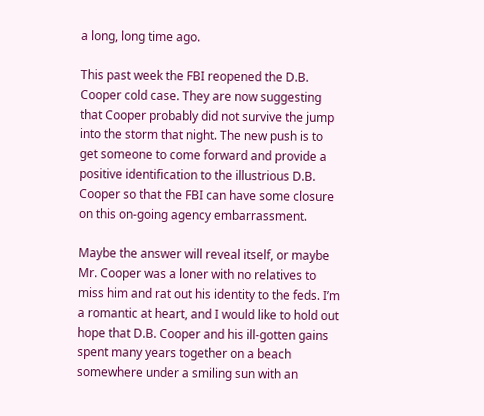a long, long time ago.

This past week the FBI reopened the D.B. Cooper cold case. They are now suggesting that Cooper probably did not survive the jump into the storm that night. The new push is to get someone to come forward and provide a positive identification to the illustrious D.B. Cooper so that the FBI can have some closure on this on-going agency embarrassment.

Maybe the answer will reveal itself, or maybe Mr. Cooper was a loner with no relatives to miss him and rat out his identity to the feds. I’m a romantic at heart, and I would like to hold out hope that D.B. Cooper and his ill-gotten gains spent many years together on a beach somewhere under a smiling sun with an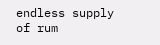endless supply of rum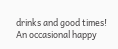drinks and good times! An occasional happy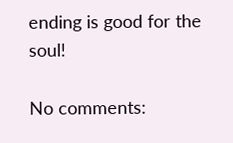ending is good for the soul!

No comments: